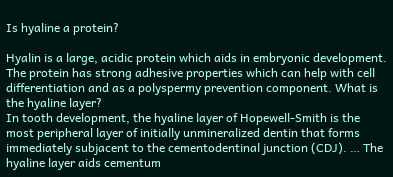Is hyaline a protein?

Hyalin is a large, acidic protein which aids in embryonic development. The protein has strong adhesive properties which can help with cell differentiation and as a polyspermy prevention component. What is the hyaline layer?
In tooth development, the hyaline layer of Hopewell-Smith is the most peripheral layer of initially unmineralized dentin that forms immediately subjacent to the cementodentinal junction (CDJ). … The hyaline layer aids cementum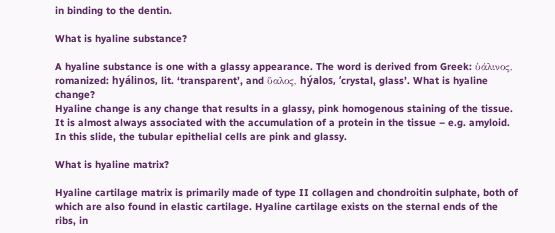in binding to the dentin.

What is hyaline substance?

A hyaline substance is one with a glassy appearance. The word is derived from Greek: ὑάλινος, romanized: hyálinos, lit. ‘transparent’, and ὕαλος, hýalos, ‘crystal, glass’. What is hyaline change?
Hyaline change is any change that results in a glassy, pink homogenous staining of the tissue. It is almost always associated with the accumulation of a protein in the tissue – e.g. amyloid. In this slide, the tubular epithelial cells are pink and glassy.

What is hyaline matrix?

Hyaline cartilage matrix is primarily made of type II collagen and chondroitin sulphate, both of which are also found in elastic cartilage. Hyaline cartilage exists on the sternal ends of the ribs, in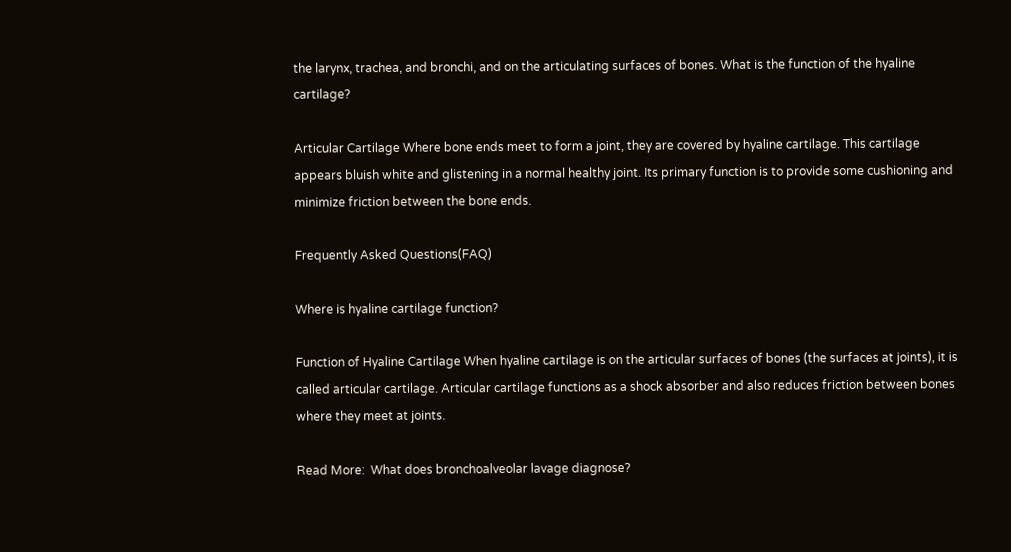the larynx, trachea, and bronchi, and on the articulating surfaces of bones. What is the function of the hyaline cartilage?

Articular Cartilage Where bone ends meet to form a joint, they are covered by hyaline cartilage. This cartilage appears bluish white and glistening in a normal healthy joint. Its primary function is to provide some cushioning and minimize friction between the bone ends.

Frequently Asked Questions(FAQ)

Where is hyaline cartilage function?

Function of Hyaline Cartilage When hyaline cartilage is on the articular surfaces of bones (the surfaces at joints), it is called articular cartilage. Articular cartilage functions as a shock absorber and also reduces friction between bones where they meet at joints.

Read More:  What does bronchoalveolar lavage diagnose?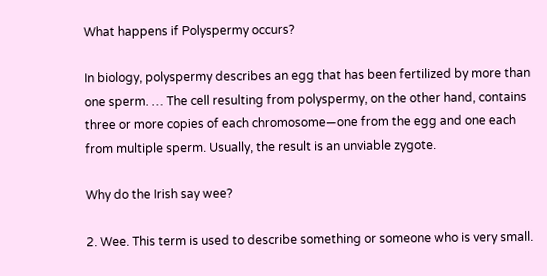What happens if Polyspermy occurs?

In biology, polyspermy describes an egg that has been fertilized by more than one sperm. … The cell resulting from polyspermy, on the other hand, contains three or more copies of each chromosome—one from the egg and one each from multiple sperm. Usually, the result is an unviable zygote.

Why do the Irish say wee?

2. Wee. This term is used to describe something or someone who is very small.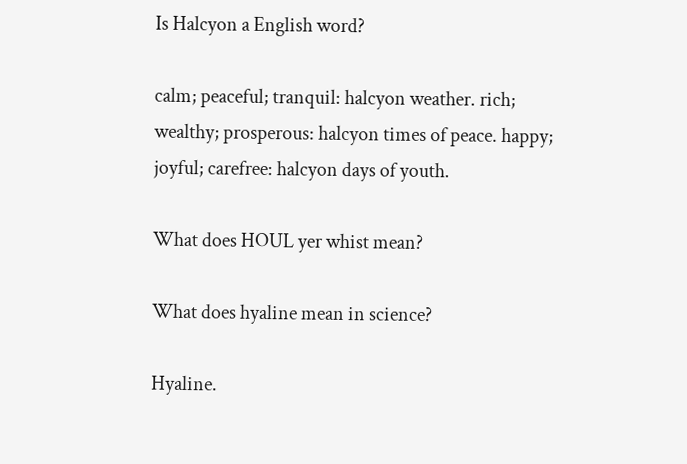Is Halcyon a English word?

calm; peaceful; tranquil: halcyon weather. rich; wealthy; prosperous: halcyon times of peace. happy; joyful; carefree: halcyon days of youth.

What does HOUL yer whist mean?

What does hyaline mean in science?

Hyaline.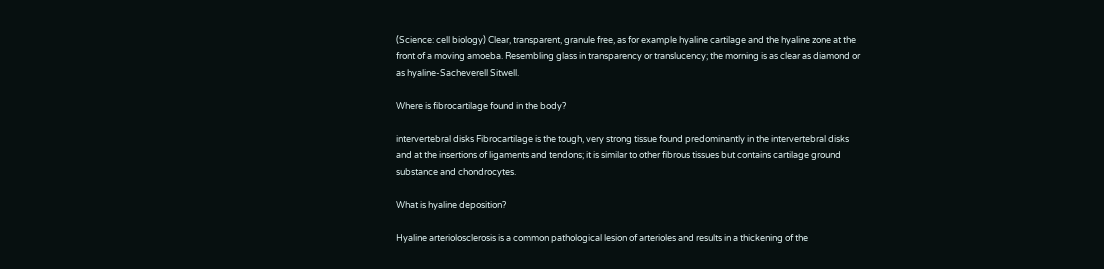(Science: cell biology) Clear, transparent, granule free, as for example hyaline cartilage and the hyaline zone at the front of a moving amoeba. Resembling glass in transparency or translucency; the morning is as clear as diamond or as hyaline-Sacheverell Sitwell.

Where is fibrocartilage found in the body?

intervertebral disks Fibrocartilage is the tough, very strong tissue found predominantly in the intervertebral disks and at the insertions of ligaments and tendons; it is similar to other fibrous tissues but contains cartilage ground substance and chondrocytes.

What is hyaline deposition?

Hyaline arteriolosclerosis is a common pathological lesion of arterioles and results in a thickening of the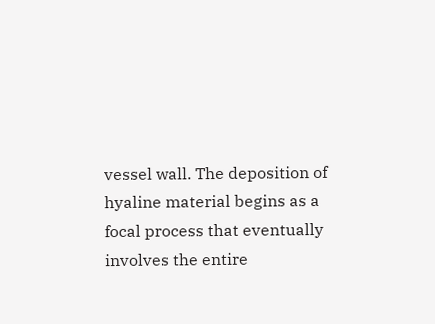vessel wall. The deposition of hyaline material begins as a focal process that eventually involves the entire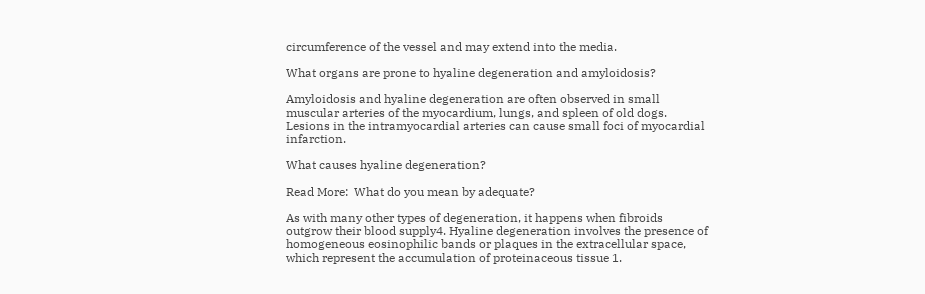circumference of the vessel and may extend into the media.

What organs are prone to hyaline degeneration and amyloidosis?

Amyloidosis and hyaline degeneration are often observed in small muscular arteries of the myocardium, lungs, and spleen of old dogs. Lesions in the intramyocardial arteries can cause small foci of myocardial infarction.

What causes hyaline degeneration?

Read More:  What do you mean by adequate?

As with many other types of degeneration, it happens when fibroids outgrow their blood supply4. Hyaline degeneration involves the presence of homogeneous eosinophilic bands or plaques in the extracellular space, which represent the accumulation of proteinaceous tissue 1.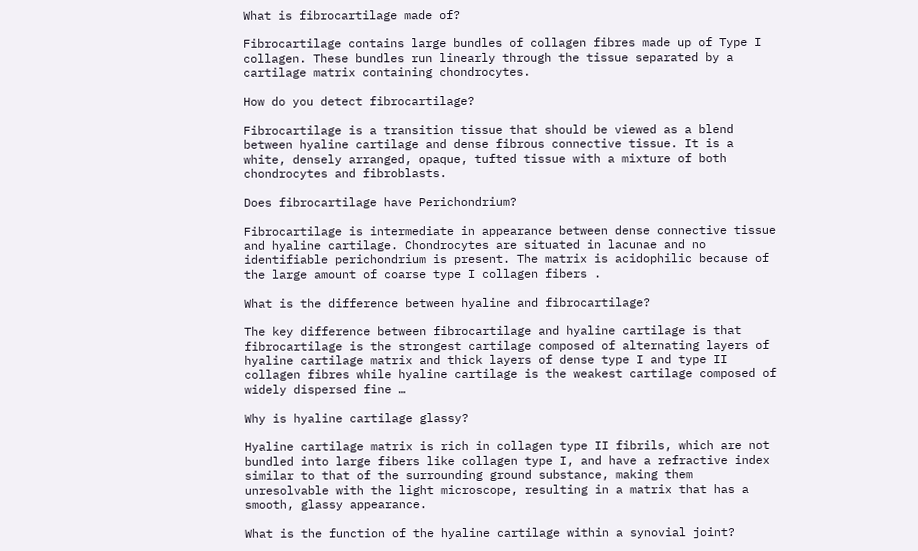What is fibrocartilage made of?

Fibrocartilage contains large bundles of collagen fibres made up of Type I collagen. These bundles run linearly through the tissue separated by a cartilage matrix containing chondrocytes.

How do you detect fibrocartilage?

Fibrocartilage is a transition tissue that should be viewed as a blend between hyaline cartilage and dense fibrous connective tissue. It is a white, densely arranged, opaque, tufted tissue with a mixture of both chondrocytes and fibroblasts.

Does fibrocartilage have Perichondrium?

Fibrocartilage is intermediate in appearance between dense connective tissue and hyaline cartilage. Chondrocytes are situated in lacunae and no identifiable perichondrium is present. The matrix is acidophilic because of the large amount of coarse type I collagen fibers .

What is the difference between hyaline and fibrocartilage?

The key difference between fibrocartilage and hyaline cartilage is that fibrocartilage is the strongest cartilage composed of alternating layers of hyaline cartilage matrix and thick layers of dense type I and type II collagen fibres while hyaline cartilage is the weakest cartilage composed of widely dispersed fine …

Why is hyaline cartilage glassy?

Hyaline cartilage matrix is rich in collagen type II fibrils, which are not bundled into large fibers like collagen type I, and have a refractive index similar to that of the surrounding ground substance, making them unresolvable with the light microscope, resulting in a matrix that has a smooth, glassy appearance.

What is the function of the hyaline cartilage within a synovial joint?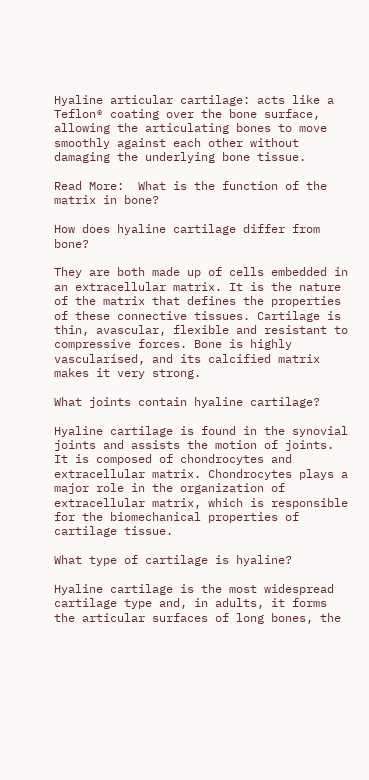Hyaline articular cartilage: acts like a Teflon® coating over the bone surface, allowing the articulating bones to move smoothly against each other without damaging the underlying bone tissue.

Read More:  What is the function of the matrix in bone?

How does hyaline cartilage differ from bone?

They are both made up of cells embedded in an extracellular matrix. It is the nature of the matrix that defines the properties of these connective tissues. Cartilage is thin, avascular, flexible and resistant to compressive forces. Bone is highly vascularised, and its calcified matrix makes it very strong.

What joints contain hyaline cartilage?

Hyaline cartilage is found in the synovial joints and assists the motion of joints. It is composed of chondrocytes and extracellular matrix. Chondrocytes plays a major role in the organization of extracellular matrix, which is responsible for the biomechanical properties of cartilage tissue.

What type of cartilage is hyaline?

Hyaline cartilage is the most widespread cartilage type and, in adults, it forms the articular surfaces of long bones, the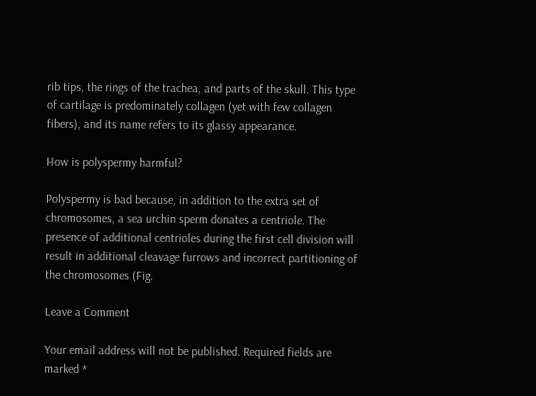rib tips, the rings of the trachea, and parts of the skull. This type of cartilage is predominately collagen (yet with few collagen fibers), and its name refers to its glassy appearance.

How is polyspermy harmful?

Polyspermy is bad because, in addition to the extra set of chromosomes, a sea urchin sperm donates a centriole. The presence of additional centrioles during the first cell division will result in additional cleavage furrows and incorrect partitioning of the chromosomes (Fig.

Leave a Comment

Your email address will not be published. Required fields are marked *